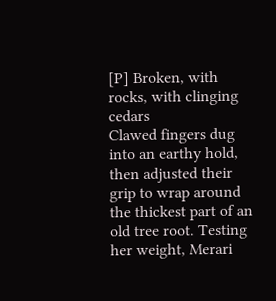[P] Broken, with rocks, with clinging cedars
Clawed fingers dug into an earthy hold, then adjusted their grip to wrap around the thickest part of an old tree root. Testing her weight, Merari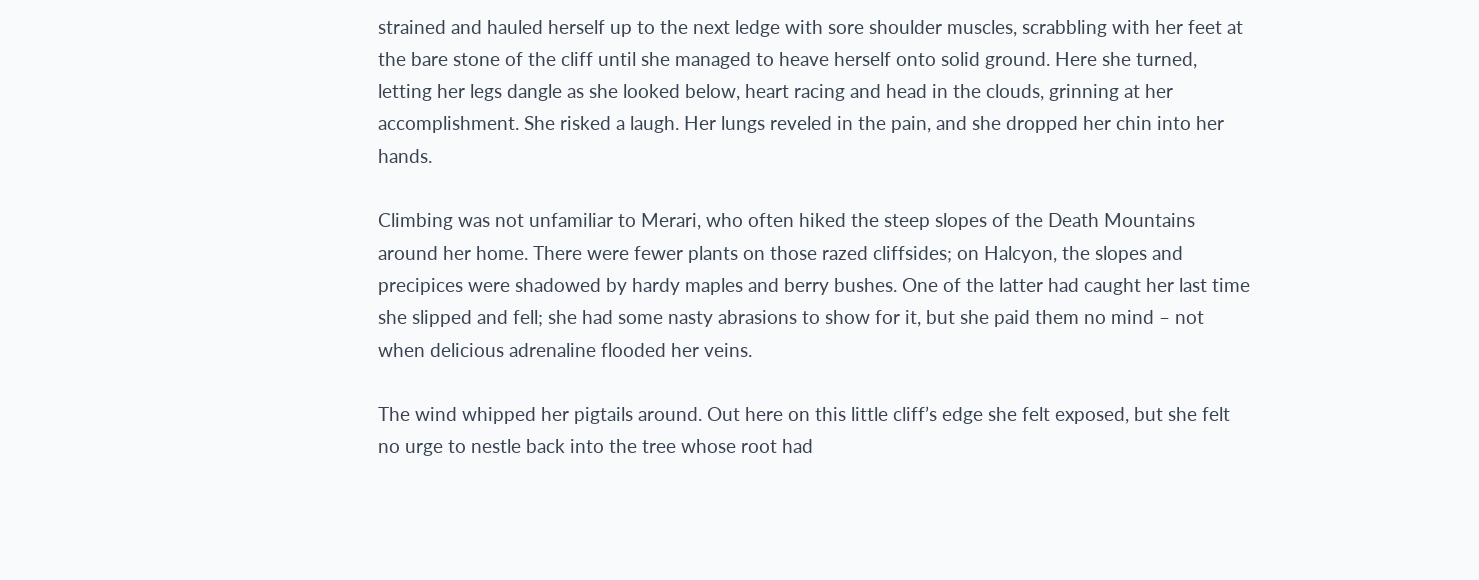strained and hauled herself up to the next ledge with sore shoulder muscles, scrabbling with her feet at the bare stone of the cliff until she managed to heave herself onto solid ground. Here she turned, letting her legs dangle as she looked below, heart racing and head in the clouds, grinning at her accomplishment. She risked a laugh. Her lungs reveled in the pain, and she dropped her chin into her hands.

Climbing was not unfamiliar to Merari, who often hiked the steep slopes of the Death Mountains around her home. There were fewer plants on those razed cliffsides; on Halcyon, the slopes and precipices were shadowed by hardy maples and berry bushes. One of the latter had caught her last time she slipped and fell; she had some nasty abrasions to show for it, but she paid them no mind – not when delicious adrenaline flooded her veins.

The wind whipped her pigtails around. Out here on this little cliff’s edge she felt exposed, but she felt no urge to nestle back into the tree whose root had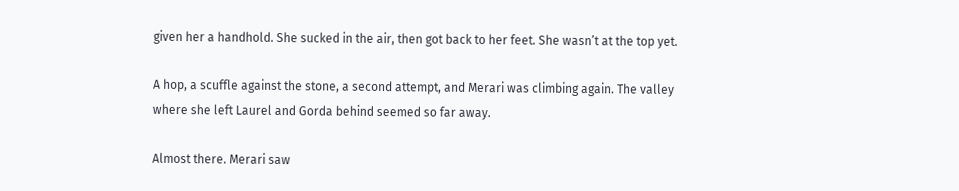given her a handhold. She sucked in the air, then got back to her feet. She wasn’t at the top yet.

A hop, a scuffle against the stone, a second attempt, and Merari was climbing again. The valley where she left Laurel and Gorda behind seemed so far away.

Almost there. Merari saw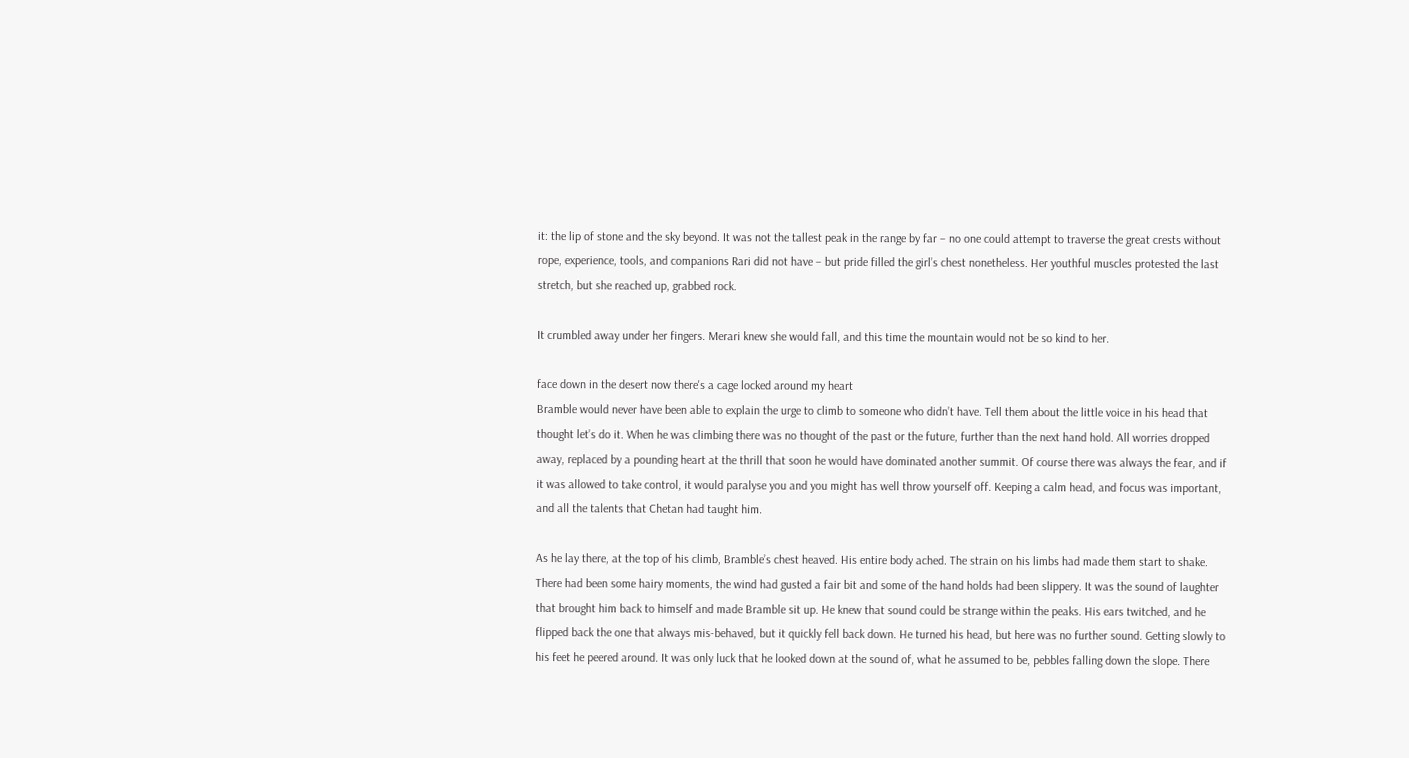it: the lip of stone and the sky beyond. It was not the tallest peak in the range by far – no one could attempt to traverse the great crests without rope, experience, tools, and companions Rari did not have – but pride filled the girl’s chest nonetheless. Her youthful muscles protested the last stretch, but she reached up, grabbed rock.

It crumbled away under her fingers. Merari knew she would fall, and this time the mountain would not be so kind to her.

face down in the desert now there's a cage locked around my heart
Bramble would never have been able to explain the urge to climb to someone who didn’t have. Tell them about the little voice in his head that thought let’s do it. When he was climbing there was no thought of the past or the future, further than the next hand hold. All worries dropped away, replaced by a pounding heart at the thrill that soon he would have dominated another summit. Of course there was always the fear, and if it was allowed to take control, it would paralyse you and you might has well throw yourself off. Keeping a calm head, and focus was important, and all the talents that Chetan had taught him.

As he lay there, at the top of his climb, Bramble’s chest heaved. His entire body ached. The strain on his limbs had made them start to shake. There had been some hairy moments, the wind had gusted a fair bit and some of the hand holds had been slippery. It was the sound of laughter that brought him back to himself and made Bramble sit up. He knew that sound could be strange within the peaks. His ears twitched, and he flipped back the one that always mis-behaved, but it quickly fell back down. He turned his head, but here was no further sound. Getting slowly to his feet he peered around. It was only luck that he looked down at the sound of, what he assumed to be, pebbles falling down the slope. There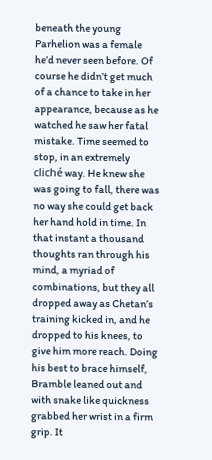beneath the young Parhelion was a female he’d never seen before. Of course he didn’t get much of a chance to take in her appearance, because as he watched he saw her fatal mistake. Time seemed to stop, in an extremely cliché way. He knew she was going to fall, there was no way she could get back her hand hold in time. In that instant a thousand thoughts ran through his mind, a myriad of combinations, but they all dropped away as Chetan’s training kicked in, and he dropped to his knees, to give him more reach. Doing his best to brace himself, Bramble leaned out and with snake like quickness grabbed her wrist in a firm grip. It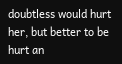doubtless would hurt her, but better to be hurt an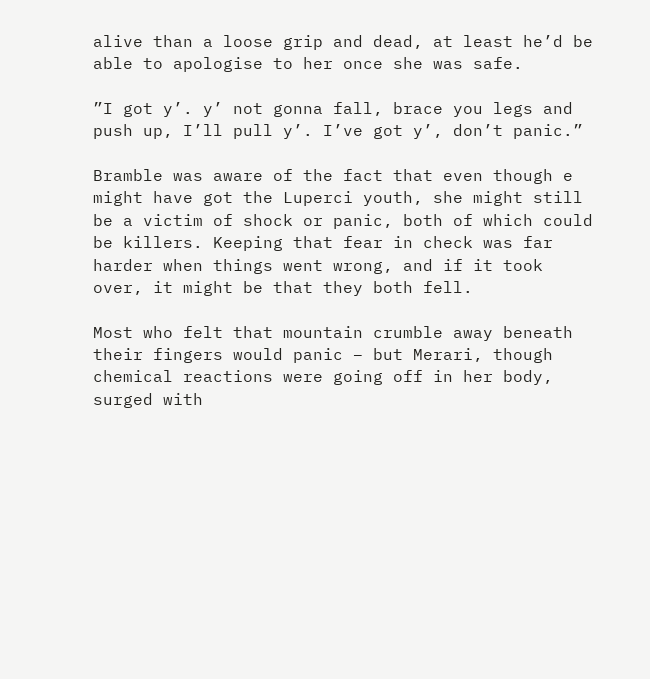alive than a loose grip and dead, at least he’d be able to apologise to her once she was safe.

”I got y’. y’ not gonna fall, brace you legs and push up, I’ll pull y’. I’ve got y’, don’t panic.”

Bramble was aware of the fact that even though e might have got the Luperci youth, she might still be a victim of shock or panic, both of which could be killers. Keeping that fear in check was far harder when things went wrong, and if it took over, it might be that they both fell.

Most who felt that mountain crumble away beneath their fingers would panic – but Merari, though chemical reactions were going off in her body, surged with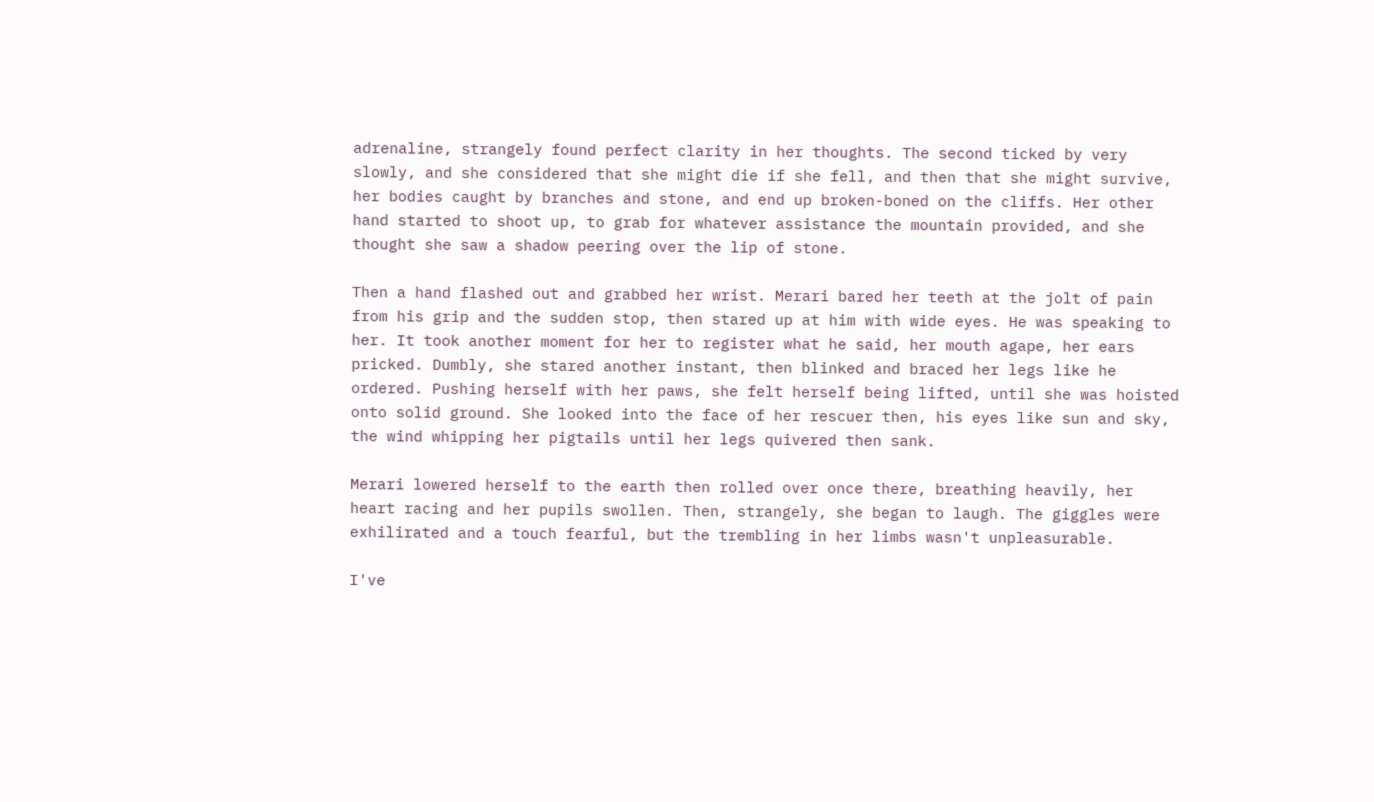adrenaline, strangely found perfect clarity in her thoughts. The second ticked by very slowly, and she considered that she might die if she fell, and then that she might survive, her bodies caught by branches and stone, and end up broken-boned on the cliffs. Her other hand started to shoot up, to grab for whatever assistance the mountain provided, and she thought she saw a shadow peering over the lip of stone.

Then a hand flashed out and grabbed her wrist. Merari bared her teeth at the jolt of pain from his grip and the sudden stop, then stared up at him with wide eyes. He was speaking to her. It took another moment for her to register what he said, her mouth agape, her ears pricked. Dumbly, she stared another instant, then blinked and braced her legs like he ordered. Pushing herself with her paws, she felt herself being lifted, until she was hoisted onto solid ground. She looked into the face of her rescuer then, his eyes like sun and sky, the wind whipping her pigtails until her legs quivered then sank.

Merari lowered herself to the earth then rolled over once there, breathing heavily, her heart racing and her pupils swollen. Then, strangely, she began to laugh. The giggles were exhilirated and a touch fearful, but the trembling in her limbs wasn't unpleasurable.

I've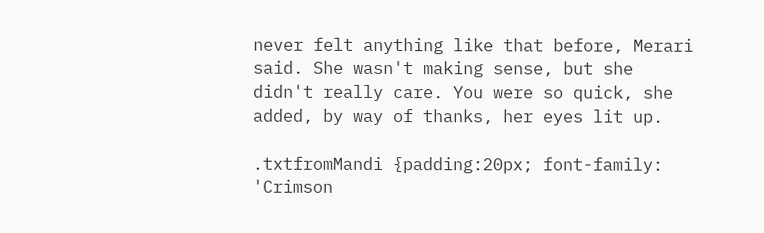never felt anything like that before, Merari said. She wasn't making sense, but she didn't really care. You were so quick, she added, by way of thanks, her eyes lit up.

.txtfromMandi {padding:20px; font-family: 'Crimson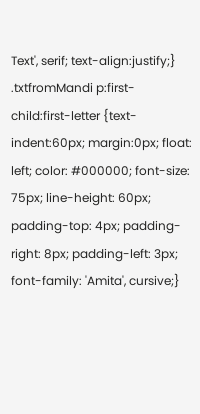Text', serif; text-align:justify;}
.txtfromMandi p:first-child:first-letter {text-indent:60px; margin:0px; float: left; color: #000000; font-size: 75px; line-height: 60px; padding-top: 4px; padding-right: 8px; padding-left: 3px; font-family: 'Amita', cursive;}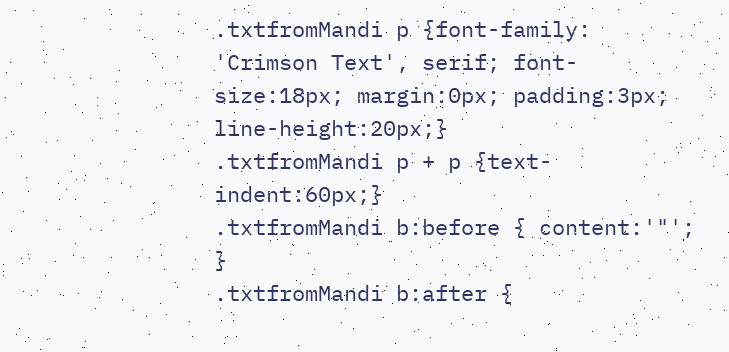.txtfromMandi p {font-family: 'Crimson Text', serif; font-size:18px; margin:0px; padding:3px; line-height:20px;}
.txtfromMandi p + p {text-indent:60px;}
.txtfromMandi b:before { content:'"'; }
.txtfromMandi b:after {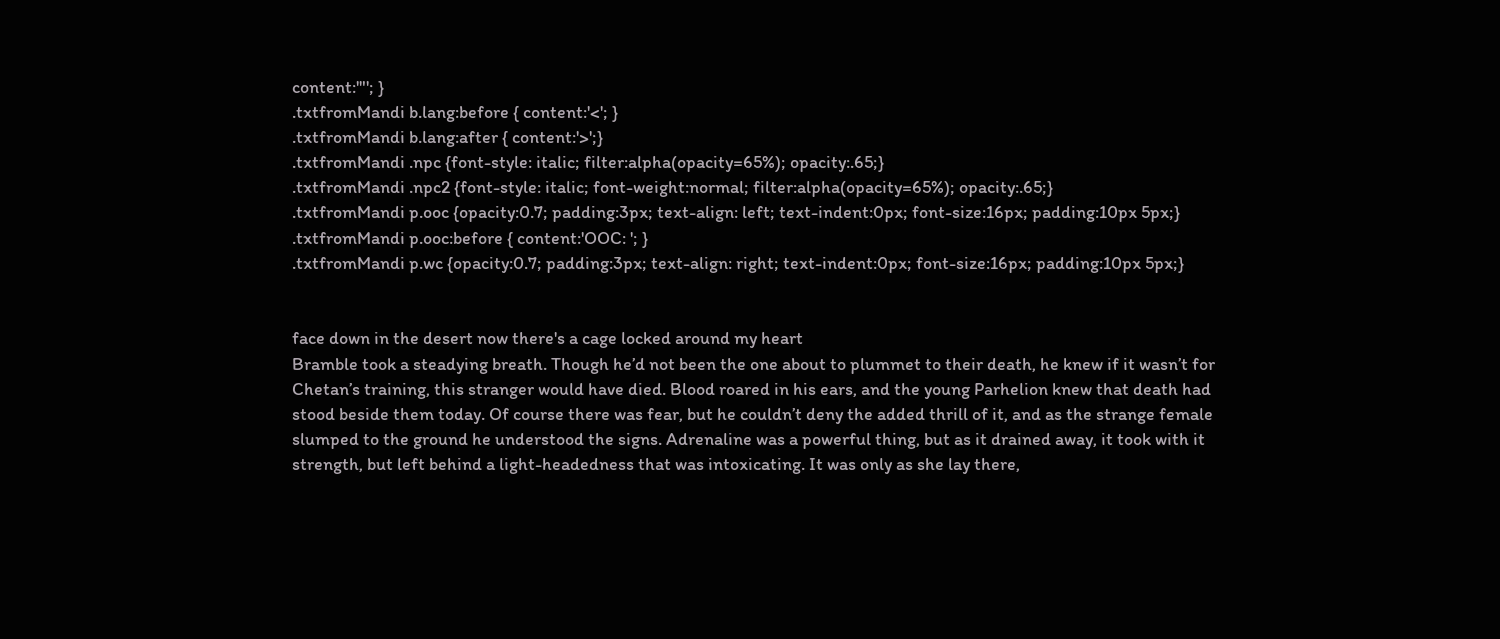content:'"'; }
.txtfromMandi b.lang:before { content:'<'; }
.txtfromMandi b.lang:after { content:'>';}
.txtfromMandi .npc {font-style: italic; filter:alpha(opacity=65%); opacity:.65;}
.txtfromMandi .npc2 {font-style: italic; font-weight:normal; filter:alpha(opacity=65%); opacity:.65;}
.txtfromMandi p.ooc {opacity:0.7; padding:3px; text-align: left; text-indent:0px; font-size:16px; padding:10px 5px;}
.txtfromMandi p.ooc:before { content:'OOC: '; }
.txtfromMandi p.wc {opacity:0.7; padding:3px; text-align: right; text-indent:0px; font-size:16px; padding:10px 5px;}


face down in the desert now there's a cage locked around my heart
Bramble took a steadying breath. Though he’d not been the one about to plummet to their death, he knew if it wasn’t for Chetan’s training, this stranger would have died. Blood roared in his ears, and the young Parhelion knew that death had stood beside them today. Of course there was fear, but he couldn’t deny the added thrill of it, and as the strange female slumped to the ground he understood the signs. Adrenaline was a powerful thing, but as it drained away, it took with it strength, but left behind a light-headedness that was intoxicating. It was only as she lay there,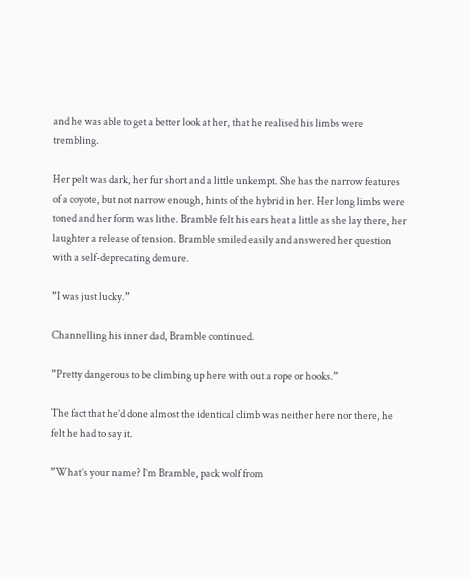and he was able to get a better look at her, that he realised his limbs were trembling.

Her pelt was dark, her fur short and a little unkempt. She has the narrow features of a coyote, but not narrow enough, hints of the hybrid in her. Her long limbs were toned and her form was lithe. Bramble felt his ears heat a little as she lay there, her laughter a release of tension. Bramble smiled easily and answered her question with a self-deprecating demure.

”I was just lucky.”

Channelling his inner dad, Bramble continued.

”Pretty dangerous to be climbing up here with out a rope or hooks.”

The fact that he’d done almost the identical climb was neither here nor there, he felt he had to say it.

”What’s your name? I’m Bramble, pack wolf from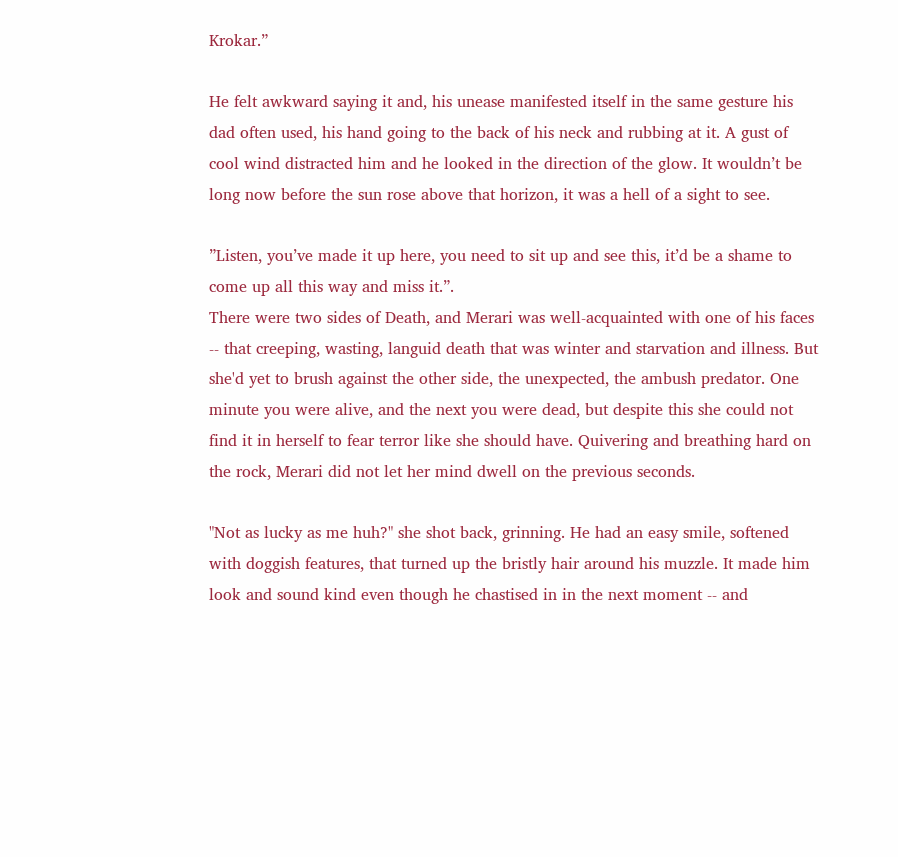Krokar.”

He felt awkward saying it and, his unease manifested itself in the same gesture his dad often used, his hand going to the back of his neck and rubbing at it. A gust of cool wind distracted him and he looked in the direction of the glow. It wouldn’t be long now before the sun rose above that horizon, it was a hell of a sight to see.

”Listen, you’ve made it up here, you need to sit up and see this, it’d be a shame to come up all this way and miss it.”.
There were two sides of Death, and Merari was well-acquainted with one of his faces -- that creeping, wasting, languid death that was winter and starvation and illness. But she'd yet to brush against the other side, the unexpected, the ambush predator. One minute you were alive, and the next you were dead, but despite this she could not find it in herself to fear terror like she should have. Quivering and breathing hard on the rock, Merari did not let her mind dwell on the previous seconds.

"Not as lucky as me huh?" she shot back, grinning. He had an easy smile, softened with doggish features, that turned up the bristly hair around his muzzle. It made him look and sound kind even though he chastised in in the next moment -- and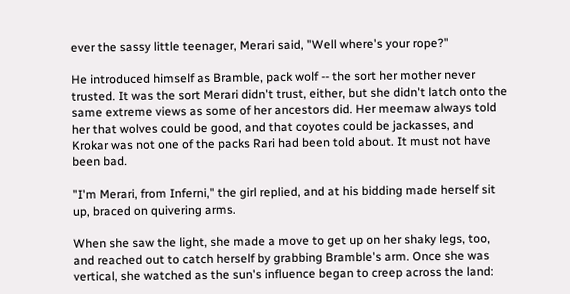ever the sassy little teenager, Merari said, "Well where's your rope?"

He introduced himself as Bramble, pack wolf -- the sort her mother never trusted. It was the sort Merari didn't trust, either, but she didn't latch onto the same extreme views as some of her ancestors did. Her meemaw always told her that wolves could be good, and that coyotes could be jackasses, and Krokar was not one of the packs Rari had been told about. It must not have been bad.

"I'm Merari, from Inferni," the girl replied, and at his bidding made herself sit up, braced on quivering arms.

When she saw the light, she made a move to get up on her shaky legs, too, and reached out to catch herself by grabbing Bramble's arm. Once she was vertical, she watched as the sun's influence began to creep across the land: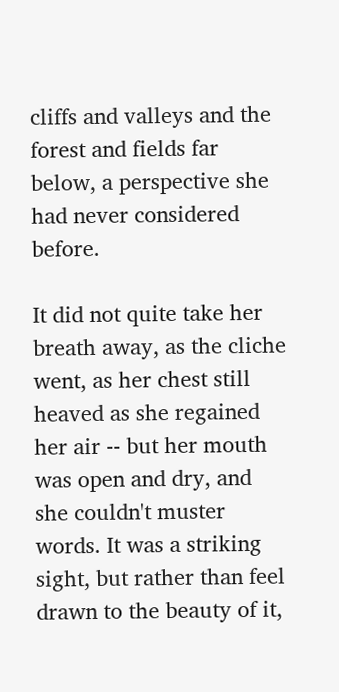cliffs and valleys and the forest and fields far below, a perspective she had never considered before.

It did not quite take her breath away, as the cliche went, as her chest still heaved as she regained her air -- but her mouth was open and dry, and she couldn't muster words. It was a striking sight, but rather than feel drawn to the beauty of it,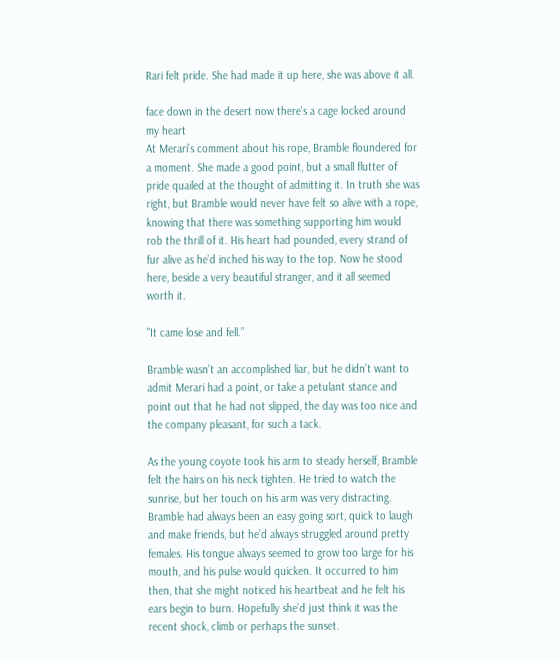Rari felt pride. She had made it up here, she was above it all.

face down in the desert now there's a cage locked around my heart
At Merari’s comment about his rope, Bramble floundered for a moment. She made a good point, but a small flutter of pride quailed at the thought of admitting it. In truth she was right, but Bramble would never have felt so alive with a rope, knowing that there was something supporting him would rob the thrill of it. His heart had pounded, every strand of fur alive as he’d inched his way to the top. Now he stood here, beside a very beautiful stranger, and it all seemed worth it.

”It came lose and fell.”

Bramble wasn’t an accomplished liar, but he didn’t want to admit Merari had a point, or take a petulant stance and point out that he had not slipped, the day was too nice and the company pleasant, for such a tack.

As the young coyote took his arm to steady herself, Bramble felt the hairs on his neck tighten. He tried to watch the sunrise, but her touch on his arm was very distracting. Bramble had always been an easy going sort, quick to laugh and make friends, but he’d always struggled around pretty females. His tongue always seemed to grow too large for his mouth, and his pulse would quicken. It occurred to him then, that she might noticed his heartbeat and he felt his ears begin to burn. Hopefully she’d just think it was the recent shock, climb or perhaps the sunset.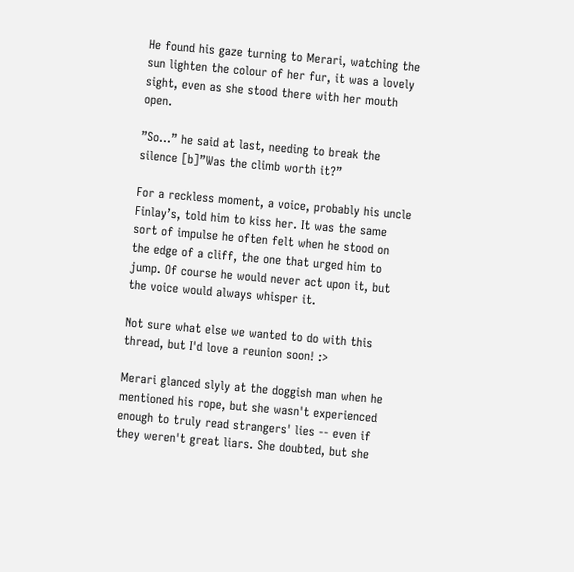He found his gaze turning to Merari, watching the sun lighten the colour of her fur, it was a lovely sight, even as she stood there with her mouth open.

”So…” he said at last, needing to break the silence [b]”Was the climb worth it?”

For a reckless moment, a voice, probably his uncle Finlay’s, told him to kiss her. It was the same sort of impulse he often felt when he stood on the edge of a cliff, the one that urged him to jump. Of course he would never act upon it, but the voice would always whisper it.

Not sure what else we wanted to do with this thread, but I'd love a reunion soon! :>

Merari glanced slyly at the doggish man when he mentioned his rope, but she wasn't experienced enough to truly read strangers' lies -- even if they weren't great liars. She doubted, but she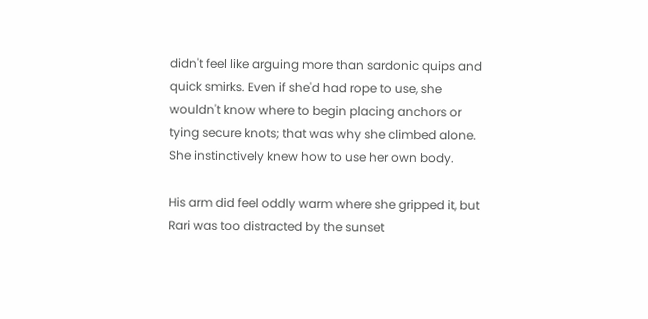didn't feel like arguing more than sardonic quips and quick smirks. Even if she'd had rope to use, she wouldn't know where to begin placing anchors or tying secure knots; that was why she climbed alone. She instinctively knew how to use her own body.

His arm did feel oddly warm where she gripped it, but Rari was too distracted by the sunset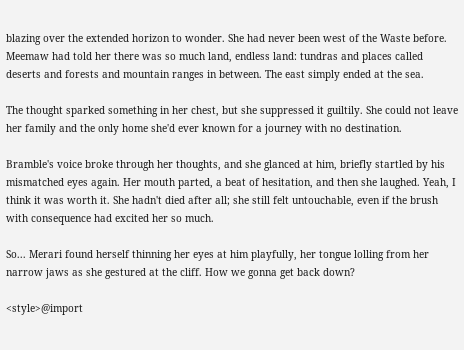blazing over the extended horizon to wonder. She had never been west of the Waste before. Meemaw had told her there was so much land, endless land: tundras and places called deserts and forests and mountain ranges in between. The east simply ended at the sea.

The thought sparked something in her chest, but she suppressed it guiltily. She could not leave her family and the only home she'd ever known for a journey with no destination.

Bramble's voice broke through her thoughts, and she glanced at him, briefly startled by his mismatched eyes again. Her mouth parted, a beat of hesitation, and then she laughed. Yeah, I think it was worth it. She hadn't died after all; she still felt untouchable, even if the brush with consequence had excited her so much.

So... Merari found herself thinning her eyes at him playfully, her tongue lolling from her narrow jaws as she gestured at the cliff. How we gonna get back down?

<style>@import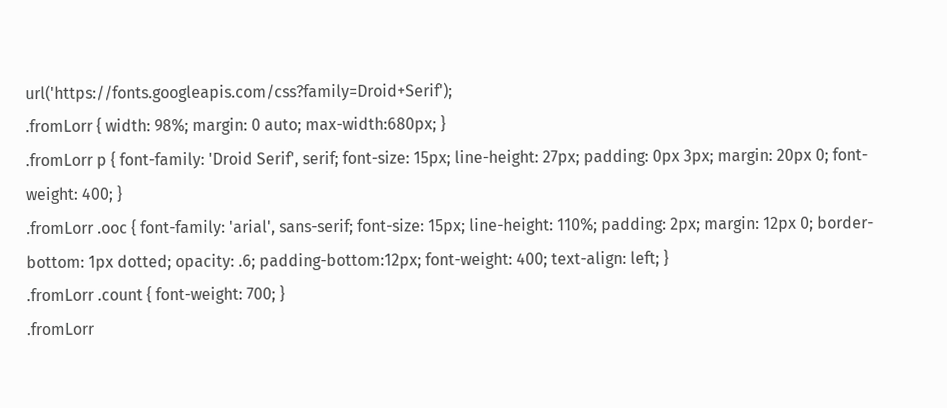url('https://fonts.googleapis.com/css?family=Droid+Serif');
.fromLorr { width: 98%; margin: 0 auto; max-width:680px; }
.fromLorr p { font-family: 'Droid Serif', serif; font-size: 15px; line-height: 27px; padding: 0px 3px; margin: 20px 0; font-weight: 400; }
.fromLorr .ooc { font-family: 'arial', sans-serif; font-size: 15px; line-height: 110%; padding: 2px; margin: 12px 0; border-bottom: 1px dotted; opacity: .6; padding-bottom:12px; font-weight: 400; text-align: left; }
.fromLorr .count { font-weight: 700; }
.fromLorr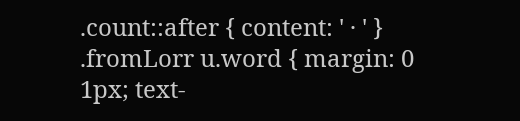.count::after { content: ' · ' }
.fromLorr u.word { margin: 0 1px; text-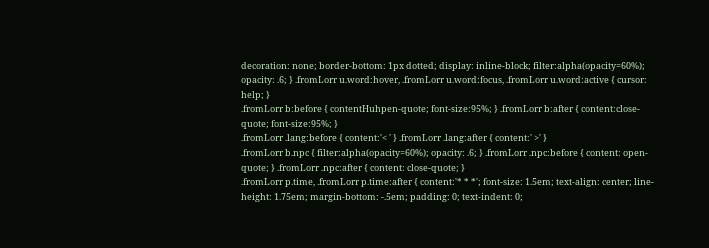decoration: none; border-bottom: 1px dotted; display: inline-block; filter:alpha(opacity=60%); opacity: .6; } .fromLorr u.word:hover, .fromLorr u.word:focus, .fromLorr u.word:active { cursor: help; }
.fromLorr b:before { contentHuhpen-quote; font-size:95%; } .fromLorr b:after { content:close-quote; font-size:95%; }
.fromLorr .lang:before { content:'< ' } .fromLorr .lang:after { content:' >' }
.fromLorr b.npc { filter:alpha(opacity=60%); opacity: .6; } .fromLorr .npc:before { content: open-quote; } .fromLorr .npc:after { content: close-quote; }
.fromLorr p.time, .fromLorr p.time:after { content:'* * *'; font-size: 1.5em; text-align: center; line-height: 1.75em; margin-bottom: -.5em; padding: 0; text-indent: 0;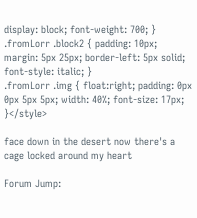display: block; font-weight: 700; }
.fromLorr .block2 { padding: 10px; margin: 5px 25px; border-left: 5px solid; font-style: italic; }
.fromLorr .img { float:right; padding: 0px 0px 5px 5px; width: 40%; font-size: 17px; }</style>

face down in the desert now there's a cage locked around my heart

Forum Jump: